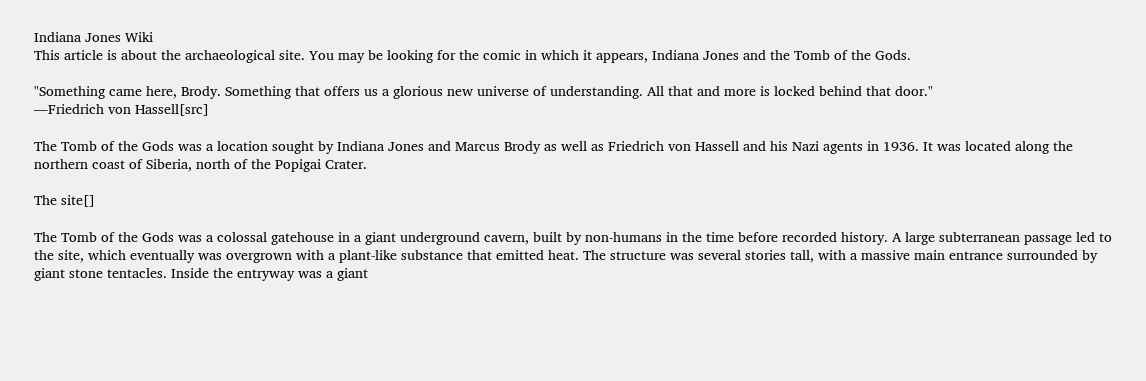Indiana Jones Wiki
This article is about the archaeological site. You may be looking for the comic in which it appears, Indiana Jones and the Tomb of the Gods.

"Something came here, Brody. Something that offers us a glorious new universe of understanding. All that and more is locked behind that door."
―Friedrich von Hassell[src]

The Tomb of the Gods was a location sought by Indiana Jones and Marcus Brody as well as Friedrich von Hassell and his Nazi agents in 1936. It was located along the northern coast of Siberia, north of the Popigai Crater.

The site[]

The Tomb of the Gods was a colossal gatehouse in a giant underground cavern, built by non-humans in the time before recorded history. A large subterranean passage led to the site, which eventually was overgrown with a plant-like substance that emitted heat. The structure was several stories tall, with a massive main entrance surrounded by giant stone tentacles. Inside the entryway was a giant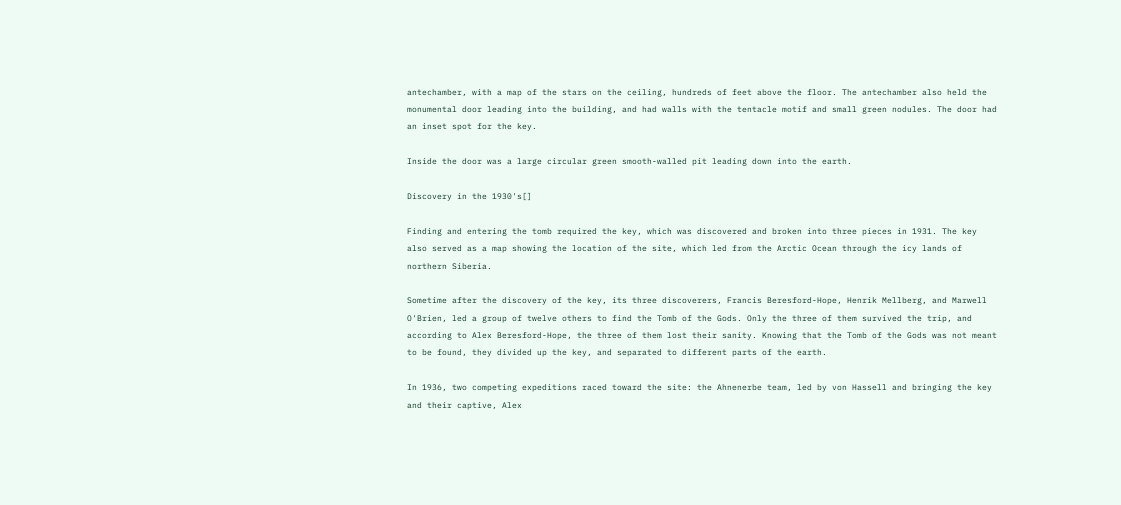antechamber, with a map of the stars on the ceiling, hundreds of feet above the floor. The antechamber also held the monumental door leading into the building, and had walls with the tentacle motif and small green nodules. The door had an inset spot for the key.

Inside the door was a large circular green smooth-walled pit leading down into the earth.

Discovery in the 1930's[]

Finding and entering the tomb required the key, which was discovered and broken into three pieces in 1931. The key also served as a map showing the location of the site, which led from the Arctic Ocean through the icy lands of northern Siberia.

Sometime after the discovery of the key, its three discoverers, Francis Beresford-Hope, Henrik Mellberg, and Marwell O'Brien, led a group of twelve others to find the Tomb of the Gods. Only the three of them survived the trip, and according to Alex Beresford-Hope, the three of them lost their sanity. Knowing that the Tomb of the Gods was not meant to be found, they divided up the key, and separated to different parts of the earth.

In 1936, two competing expeditions raced toward the site: the Ahnenerbe team, led by von Hassell and bringing the key and their captive, Alex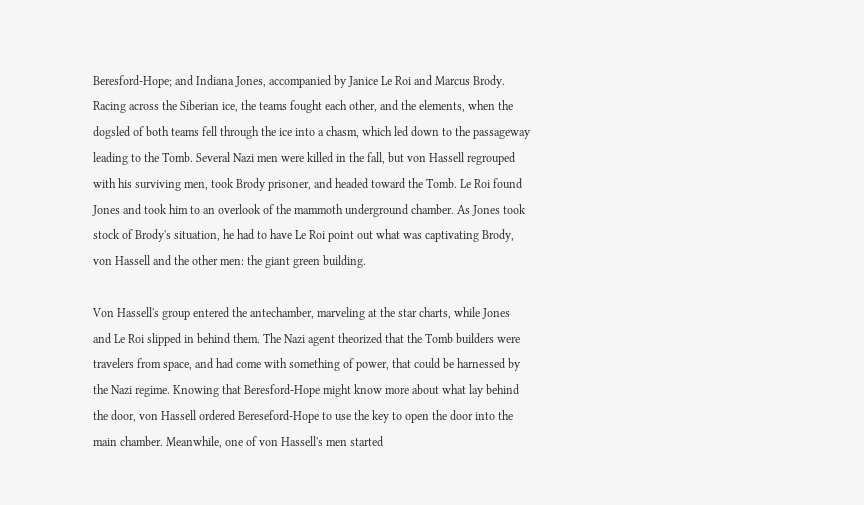Beresford-Hope; and Indiana Jones, accompanied by Janice Le Roi and Marcus Brody. Racing across the Siberian ice, the teams fought each other, and the elements, when the dogsled of both teams fell through the ice into a chasm, which led down to the passageway leading to the Tomb. Several Nazi men were killed in the fall, but von Hassell regrouped with his surviving men, took Brody prisoner, and headed toward the Tomb. Le Roi found Jones and took him to an overlook of the mammoth underground chamber. As Jones took stock of Brody's situation, he had to have Le Roi point out what was captivating Brody, von Hassell and the other men: the giant green building.

Von Hassell's group entered the antechamber, marveling at the star charts, while Jones and Le Roi slipped in behind them. The Nazi agent theorized that the Tomb builders were travelers from space, and had come with something of power, that could be harnessed by the Nazi regime. Knowing that Beresford-Hope might know more about what lay behind the door, von Hassell ordered Bereseford-Hope to use the key to open the door into the main chamber. Meanwhile, one of von Hassell's men started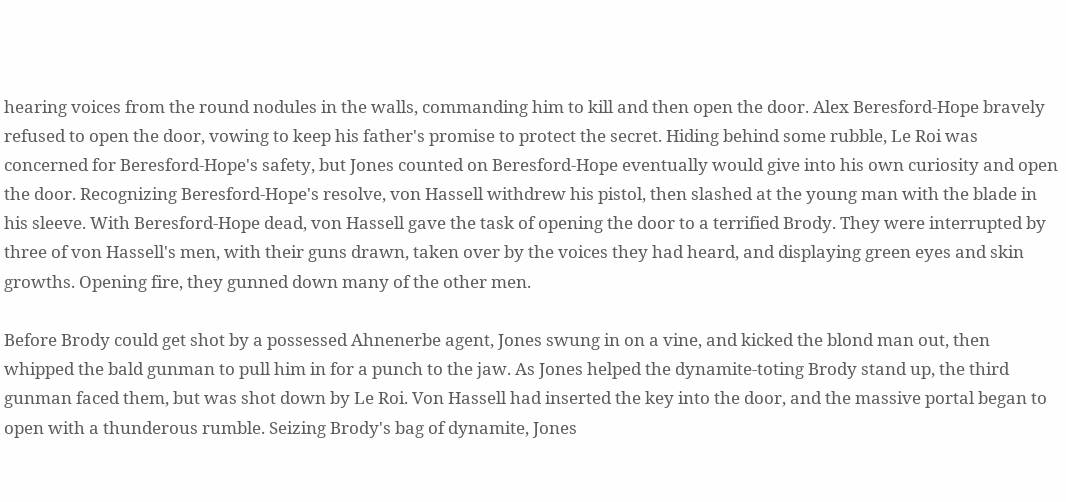hearing voices from the round nodules in the walls, commanding him to kill and then open the door. Alex Beresford-Hope bravely refused to open the door, vowing to keep his father's promise to protect the secret. Hiding behind some rubble, Le Roi was concerned for Beresford-Hope's safety, but Jones counted on Beresford-Hope eventually would give into his own curiosity and open the door. Recognizing Beresford-Hope's resolve, von Hassell withdrew his pistol, then slashed at the young man with the blade in his sleeve. With Beresford-Hope dead, von Hassell gave the task of opening the door to a terrified Brody. They were interrupted by three of von Hassell's men, with their guns drawn, taken over by the voices they had heard, and displaying green eyes and skin growths. Opening fire, they gunned down many of the other men.

Before Brody could get shot by a possessed Ahnenerbe agent, Jones swung in on a vine, and kicked the blond man out, then whipped the bald gunman to pull him in for a punch to the jaw. As Jones helped the dynamite-toting Brody stand up, the third gunman faced them, but was shot down by Le Roi. Von Hassell had inserted the key into the door, and the massive portal began to open with a thunderous rumble. Seizing Brody's bag of dynamite, Jones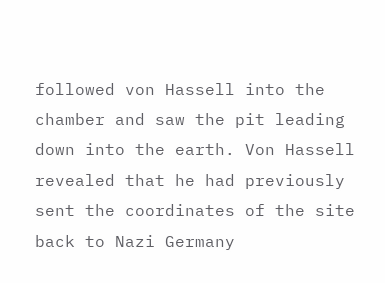followed von Hassell into the chamber and saw the pit leading down into the earth. Von Hassell revealed that he had previously sent the coordinates of the site back to Nazi Germany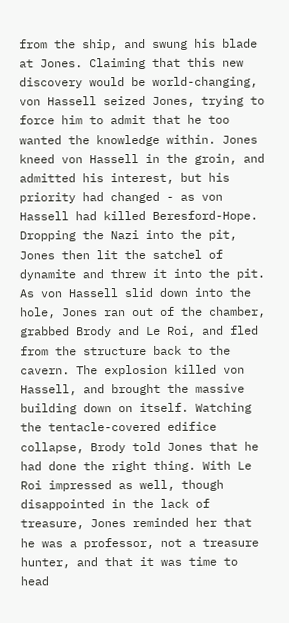from the ship, and swung his blade at Jones. Claiming that this new discovery would be world-changing, von Hassell seized Jones, trying to force him to admit that he too wanted the knowledge within. Jones kneed von Hassell in the groin, and admitted his interest, but his priority had changed - as von Hassell had killed Beresford-Hope. Dropping the Nazi into the pit, Jones then lit the satchel of dynamite and threw it into the pit. As von Hassell slid down into the hole, Jones ran out of the chamber, grabbed Brody and Le Roi, and fled from the structure back to the cavern. The explosion killed von Hassell, and brought the massive building down on itself. Watching the tentacle-covered edifice collapse, Brody told Jones that he had done the right thing. With Le Roi impressed as well, though disappointed in the lack of treasure, Jones reminded her that he was a professor, not a treasure hunter, and that it was time to head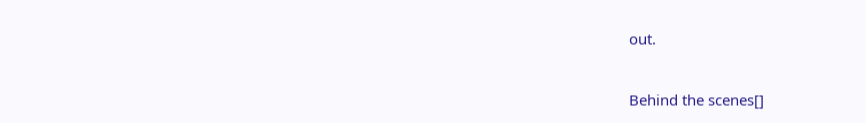out.

Behind the scenes[]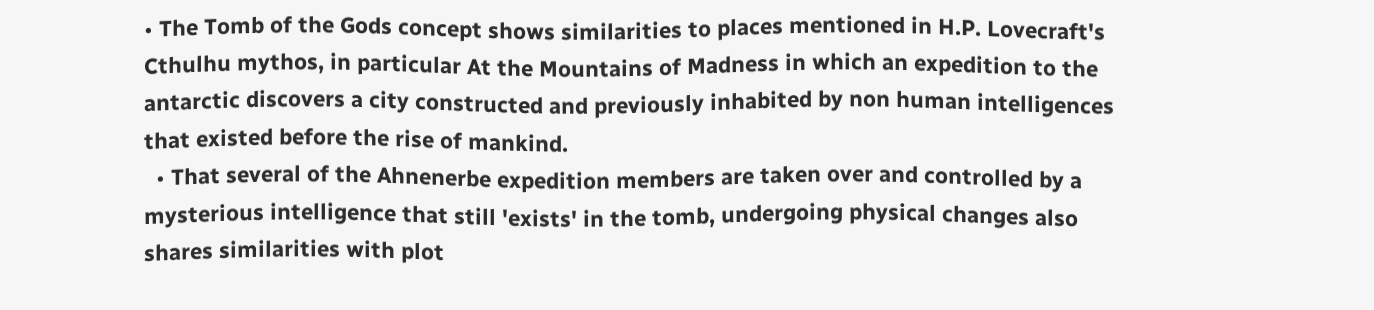• The Tomb of the Gods concept shows similarities to places mentioned in H.P. Lovecraft's Cthulhu mythos, in particular At the Mountains of Madness in which an expedition to the antarctic discovers a city constructed and previously inhabited by non human intelligences that existed before the rise of mankind.
  • That several of the Ahnenerbe expedition members are taken over and controlled by a mysterious intelligence that still 'exists' in the tomb, undergoing physical changes also shares similarities with plot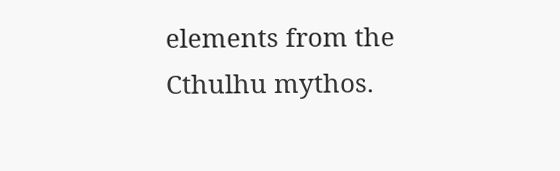elements from the Cthulhu mythos.